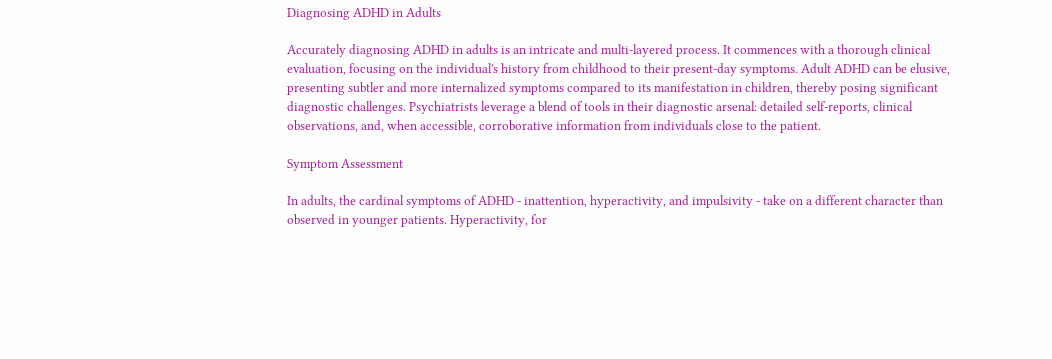Diagnosing ADHD in Adults

Accurately diagnosing ADHD in adults is an intricate and multi-layered process. It commences with a thorough clinical evaluation, focusing on the individual's history from childhood to their present-day symptoms. Adult ADHD can be elusive, presenting subtler and more internalized symptoms compared to its manifestation in children, thereby posing significant diagnostic challenges. Psychiatrists leverage a blend of tools in their diagnostic arsenal: detailed self-reports, clinical observations, and, when accessible, corroborative information from individuals close to the patient.

Symptom Assessment

In adults, the cardinal symptoms of ADHD - inattention, hyperactivity, and impulsivity - take on a different character than observed in younger patients. Hyperactivity, for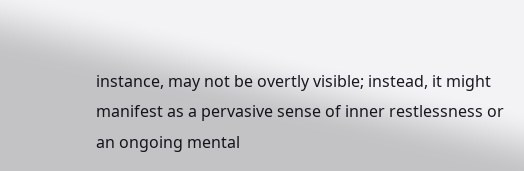instance, may not be overtly visible; instead, it might manifest as a pervasive sense of inner restlessness or an ongoing mental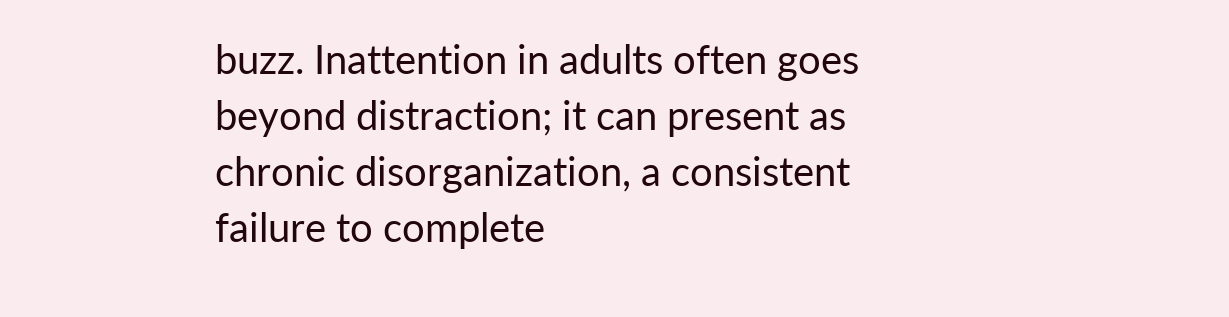buzz. Inattention in adults often goes beyond distraction; it can present as chronic disorganization, a consistent failure to complete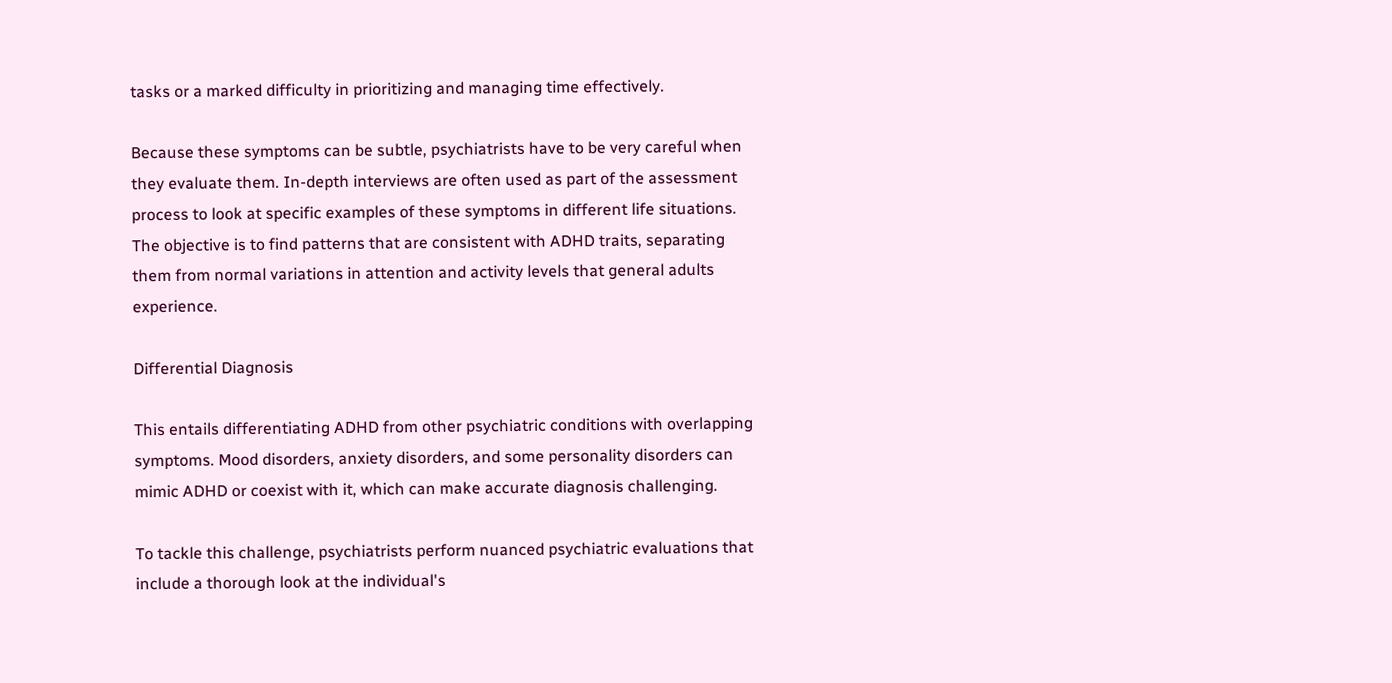tasks or a marked difficulty in prioritizing and managing time effectively.

Because these symptoms can be subtle, psychiatrists have to be very careful when they evaluate them. In-depth interviews are often used as part of the assessment process to look at specific examples of these symptoms in different life situations. The objective is to find patterns that are consistent with ADHD traits, separating them from normal variations in attention and activity levels that general adults experience.

Differential Diagnosis

This entails differentiating ADHD from other psychiatric conditions with overlapping symptoms. Mood disorders, anxiety disorders, and some personality disorders can mimic ADHD or coexist with it, which can make accurate diagnosis challenging.

To tackle this challenge, psychiatrists perform nuanced psychiatric evaluations that include a thorough look at the individual's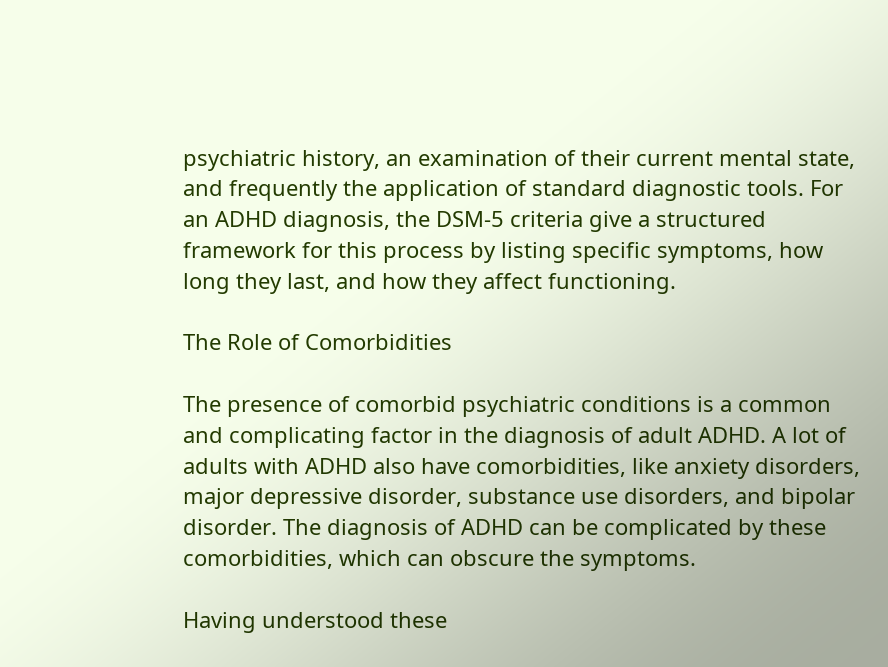psychiatric history, an examination of their current mental state, and frequently the application of standard diagnostic tools. For an ADHD diagnosis, the DSM-5 criteria give a structured framework for this process by listing specific symptoms, how long they last, and how they affect functioning.

The Role of Comorbidities

The presence of comorbid psychiatric conditions is a common and complicating factor in the diagnosis of adult ADHD. A lot of adults with ADHD also have comorbidities, like anxiety disorders, major depressive disorder, substance use disorders, and bipolar disorder. The diagnosis of ADHD can be complicated by these comorbidities, which can obscure the symptoms.

Having understood these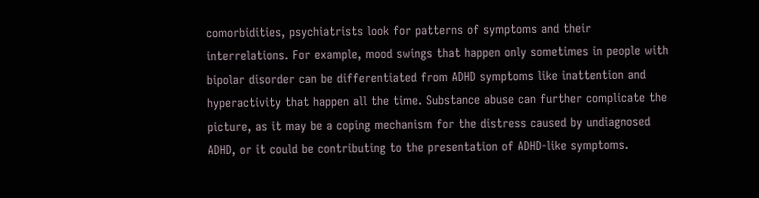comorbidities, psychiatrists look for patterns of symptoms and their interrelations. For example, mood swings that happen only sometimes in people with bipolar disorder can be differentiated from ADHD symptoms like inattention and hyperactivity that happen all the time. Substance abuse can further complicate the picture, as it may be a coping mechanism for the distress caused by undiagnosed ADHD, or it could be contributing to the presentation of ADHD-like symptoms.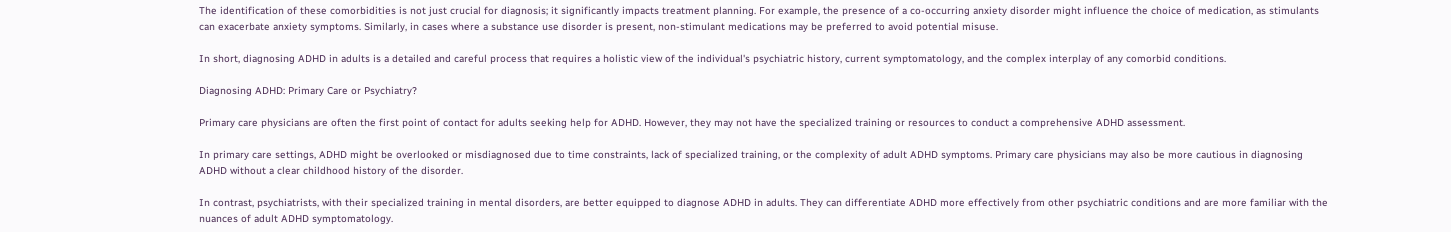The identification of these comorbidities is not just crucial for diagnosis; it significantly impacts treatment planning. For example, the presence of a co-occurring anxiety disorder might influence the choice of medication, as stimulants can exacerbate anxiety symptoms. Similarly, in cases where a substance use disorder is present, non-stimulant medications may be preferred to avoid potential misuse.

In short, diagnosing ADHD in adults is a detailed and careful process that requires a holistic view of the individual's psychiatric history, current symptomatology, and the complex interplay of any comorbid conditions.

Diagnosing ADHD: Primary Care or Psychiatry?

Primary care physicians are often the first point of contact for adults seeking help for ADHD. However, they may not have the specialized training or resources to conduct a comprehensive ADHD assessment.

In primary care settings, ADHD might be overlooked or misdiagnosed due to time constraints, lack of specialized training, or the complexity of adult ADHD symptoms. Primary care physicians may also be more cautious in diagnosing ADHD without a clear childhood history of the disorder.

In contrast, psychiatrists, with their specialized training in mental disorders, are better equipped to diagnose ADHD in adults. They can differentiate ADHD more effectively from other psychiatric conditions and are more familiar with the nuances of adult ADHD symptomatology.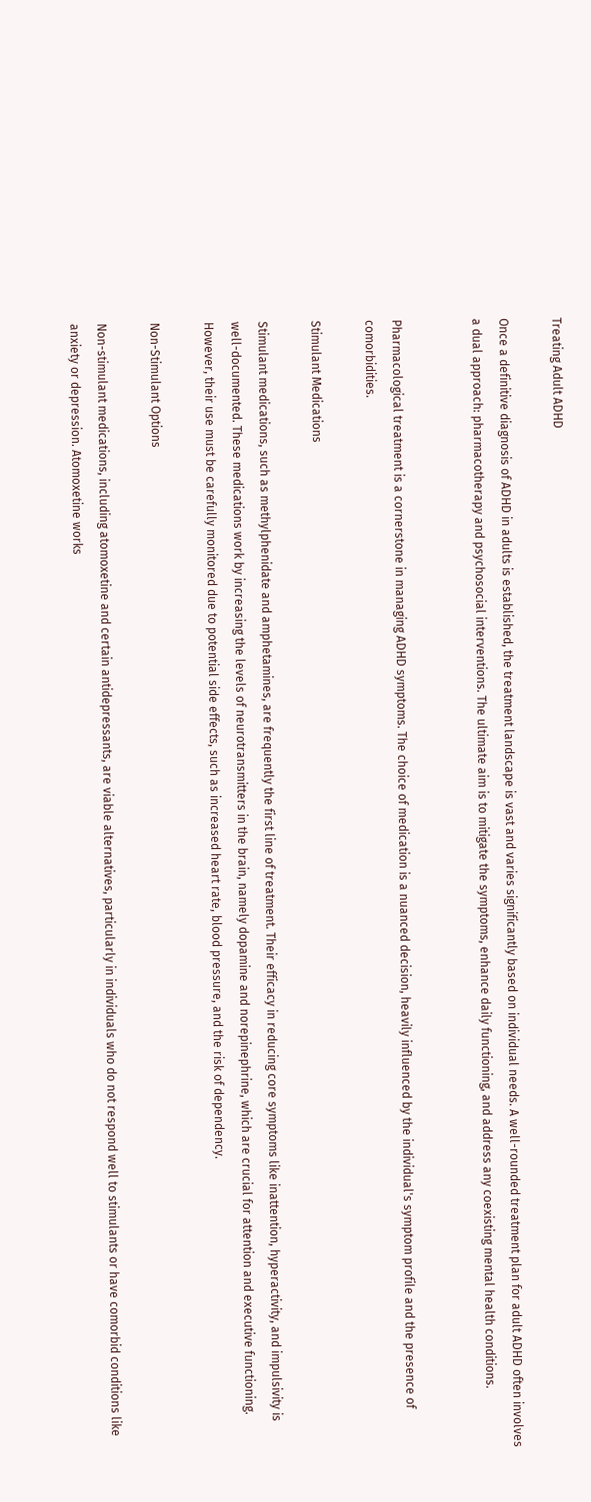Treating Adult ADHD

Once a definitive diagnosis of ADHD in adults is established, the treatment landscape is vast and varies significantly based on individual needs. A well-rounded treatment plan for adult ADHD often involves a dual approach: pharmacotherapy and psychosocial interventions. The ultimate aim is to mitigate the symptoms, enhance daily functioning, and address any coexisting mental health conditions.


Pharmacological treatment is a cornerstone in managing ADHD symptoms. The choice of medication is a nuanced decision, heavily influenced by the individual's symptom profile and the presence of comorbidities.

Stimulant Medications

Stimulant medications, such as methylphenidate and amphetamines, are frequently the first line of treatment. Their efficacy in reducing core symptoms like inattention, hyperactivity, and impulsivity is well-documented. These medications work by increasing the levels of neurotransmitters in the brain, namely dopamine and norepinephrine, which are crucial for attention and executive functioning. However, their use must be carefully monitored due to potential side effects, such as increased heart rate, blood pressure, and the risk of dependency.

Non-Stimulant Options

Non-stimulant medications, including atomoxetine and certain antidepressants, are viable alternatives, particularly in individuals who do not respond well to stimulants or have comorbid conditions like anxiety or depression. Atomoxetine works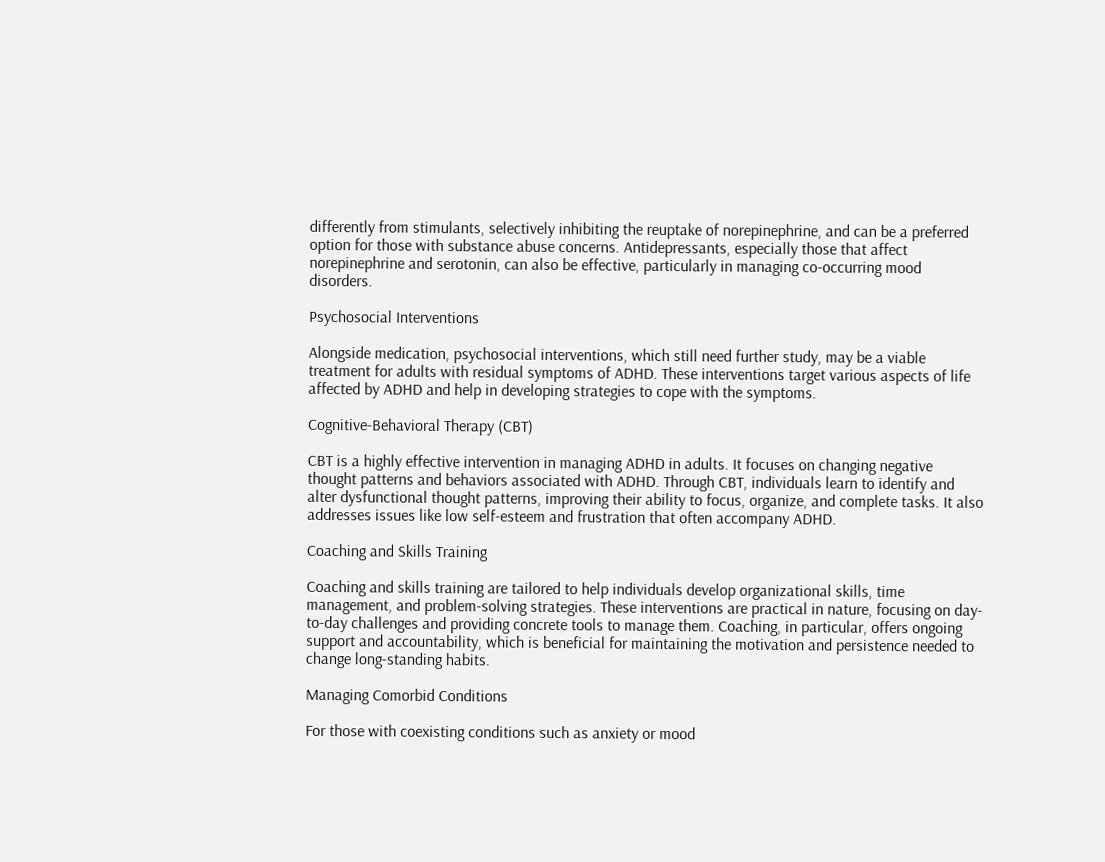differently from stimulants, selectively inhibiting the reuptake of norepinephrine, and can be a preferred option for those with substance abuse concerns. Antidepressants, especially those that affect norepinephrine and serotonin, can also be effective, particularly in managing co-occurring mood disorders.

Psychosocial Interventions

Alongside medication, psychosocial interventions, which still need further study, may be a viable treatment for adults with residual symptoms of ADHD. These interventions target various aspects of life affected by ADHD and help in developing strategies to cope with the symptoms.

Cognitive-Behavioral Therapy (CBT)

CBT is a highly effective intervention in managing ADHD in adults. It focuses on changing negative thought patterns and behaviors associated with ADHD. Through CBT, individuals learn to identify and alter dysfunctional thought patterns, improving their ability to focus, organize, and complete tasks. It also addresses issues like low self-esteem and frustration that often accompany ADHD.

Coaching and Skills Training

Coaching and skills training are tailored to help individuals develop organizational skills, time management, and problem-solving strategies. These interventions are practical in nature, focusing on day-to-day challenges and providing concrete tools to manage them. Coaching, in particular, offers ongoing support and accountability, which is beneficial for maintaining the motivation and persistence needed to change long-standing habits.

Managing Comorbid Conditions

For those with coexisting conditions such as anxiety or mood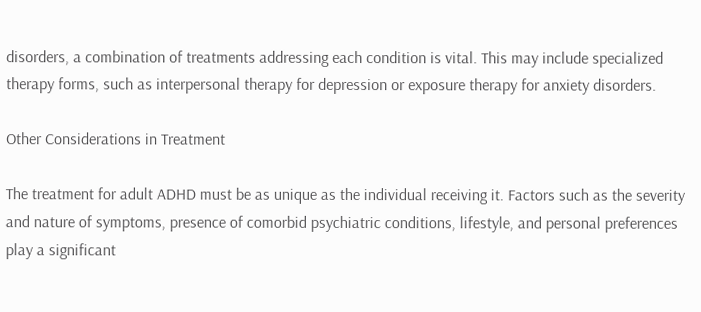disorders, a combination of treatments addressing each condition is vital. This may include specialized therapy forms, such as interpersonal therapy for depression or exposure therapy for anxiety disorders.

Other Considerations in Treatment

The treatment for adult ADHD must be as unique as the individual receiving it. Factors such as the severity and nature of symptoms, presence of comorbid psychiatric conditions, lifestyle, and personal preferences play a significant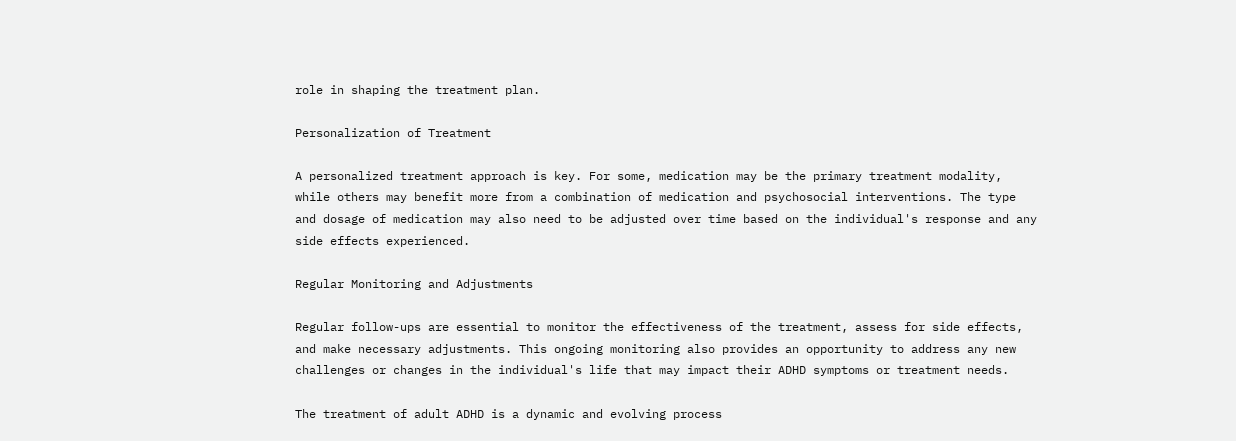role in shaping the treatment plan.

Personalization of Treatment

A personalized treatment approach is key. For some, medication may be the primary treatment modality, while others may benefit more from a combination of medication and psychosocial interventions. The type and dosage of medication may also need to be adjusted over time based on the individual's response and any side effects experienced.

Regular Monitoring and Adjustments

Regular follow-ups are essential to monitor the effectiveness of the treatment, assess for side effects, and make necessary adjustments. This ongoing monitoring also provides an opportunity to address any new challenges or changes in the individual's life that may impact their ADHD symptoms or treatment needs.

The treatment of adult ADHD is a dynamic and evolving process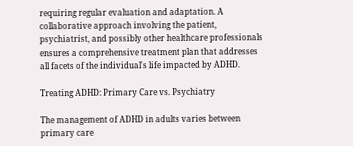requiring regular evaluation and adaptation. A collaborative approach involving the patient, psychiatrist, and possibly other healthcare professionals ensures a comprehensive treatment plan that addresses all facets of the individual's life impacted by ADHD.

Treating ADHD: Primary Care vs. Psychiatry

The management of ADHD in adults varies between primary care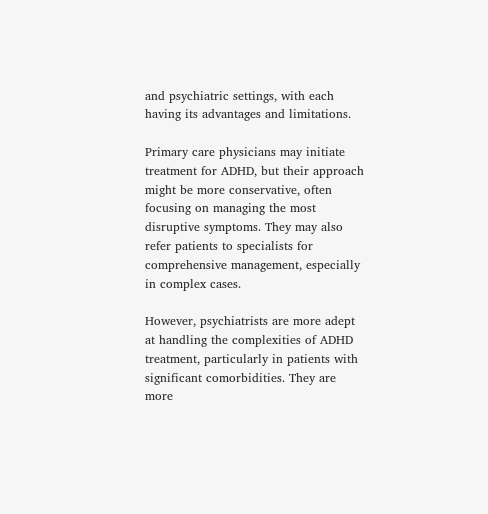and psychiatric settings, with each having its advantages and limitations.

Primary care physicians may initiate treatment for ADHD, but their approach might be more conservative, often focusing on managing the most disruptive symptoms. They may also refer patients to specialists for comprehensive management, especially in complex cases.

However, psychiatrists are more adept at handling the complexities of ADHD treatment, particularly in patients with significant comorbidities. They are more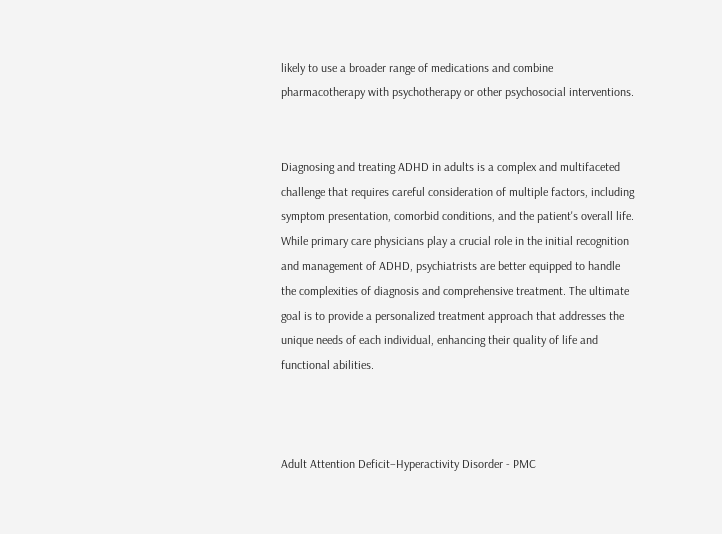likely to use a broader range of medications and combine pharmacotherapy with psychotherapy or other psychosocial interventions.


Diagnosing and treating ADHD in adults is a complex and multifaceted challenge that requires careful consideration of multiple factors, including symptom presentation, comorbid conditions, and the patient's overall life. While primary care physicians play a crucial role in the initial recognition and management of ADHD, psychiatrists are better equipped to handle the complexities of diagnosis and comprehensive treatment. The ultimate goal is to provide a personalized treatment approach that addresses the unique needs of each individual, enhancing their quality of life and functional abilities.



Adult Attention Deficit–Hyperactivity Disorder - PMC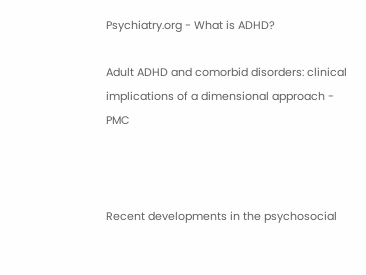Psychiatry.org - What is ADHD?

Adult ADHD and comorbid disorders: clinical implications of a dimensional approach - PMC



Recent developments in the psychosocial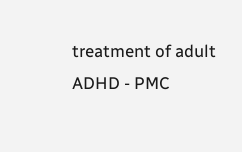treatment of adult ADHD - PMC